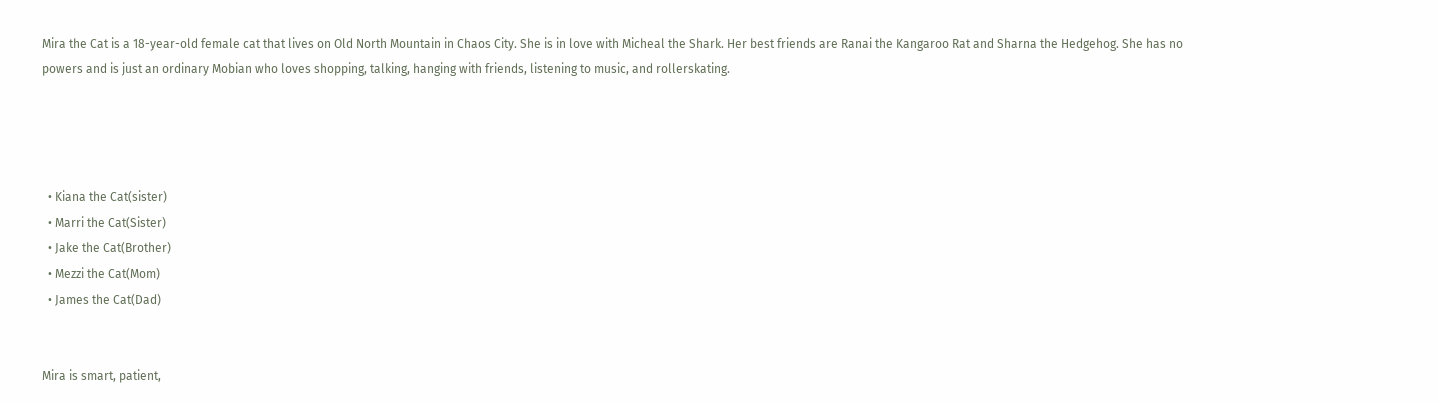Mira the Cat is a 18-year-old female cat that lives on Old North Mountain in Chaos City. She is in love with Micheal the Shark. Her best friends are Ranai the Kangaroo Rat and Sharna the Hedgehog. She has no powers and is just an ordinary Mobian who loves shopping, talking, hanging with friends, listening to music, and rollerskating.




  • Kiana the Cat(sister)
  • Marri the Cat(Sister)
  • Jake the Cat(Brother)
  • Mezzi the Cat(Mom)
  • James the Cat(Dad)


Mira is smart, patient,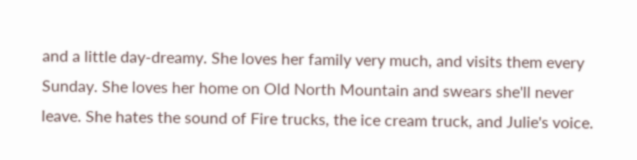and a little day-dreamy. She loves her family very much, and visits them every Sunday. She loves her home on Old North Mountain and swears she'll never leave. She hates the sound of Fire trucks, the ice cream truck, and Julie's voice.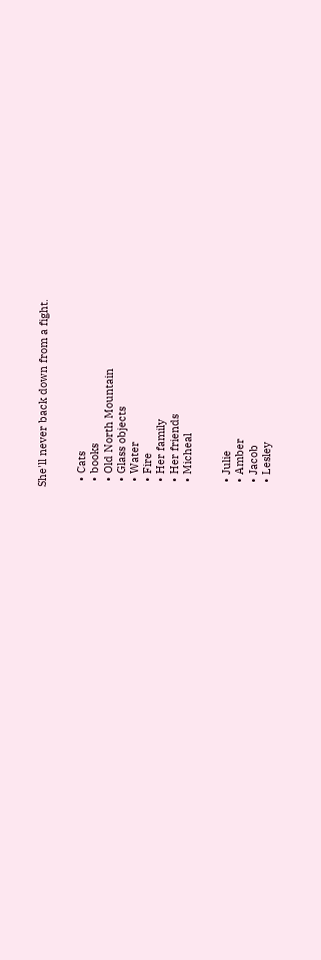She'll never back down from a fight.


  • Cats
  • books
  • Old North Mountain
  • Glass objects
  • Water
  • Fire
  • Her family
  • Her friends
  • Micheal


  • Julie
  • Amber
  • Jacob
  • Lesley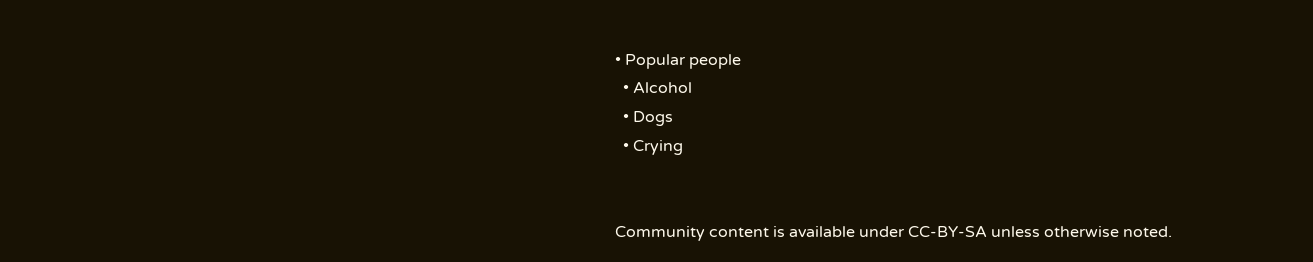• Popular people
  • Alcohol
  • Dogs
  • Crying


Community content is available under CC-BY-SA unless otherwise noted.